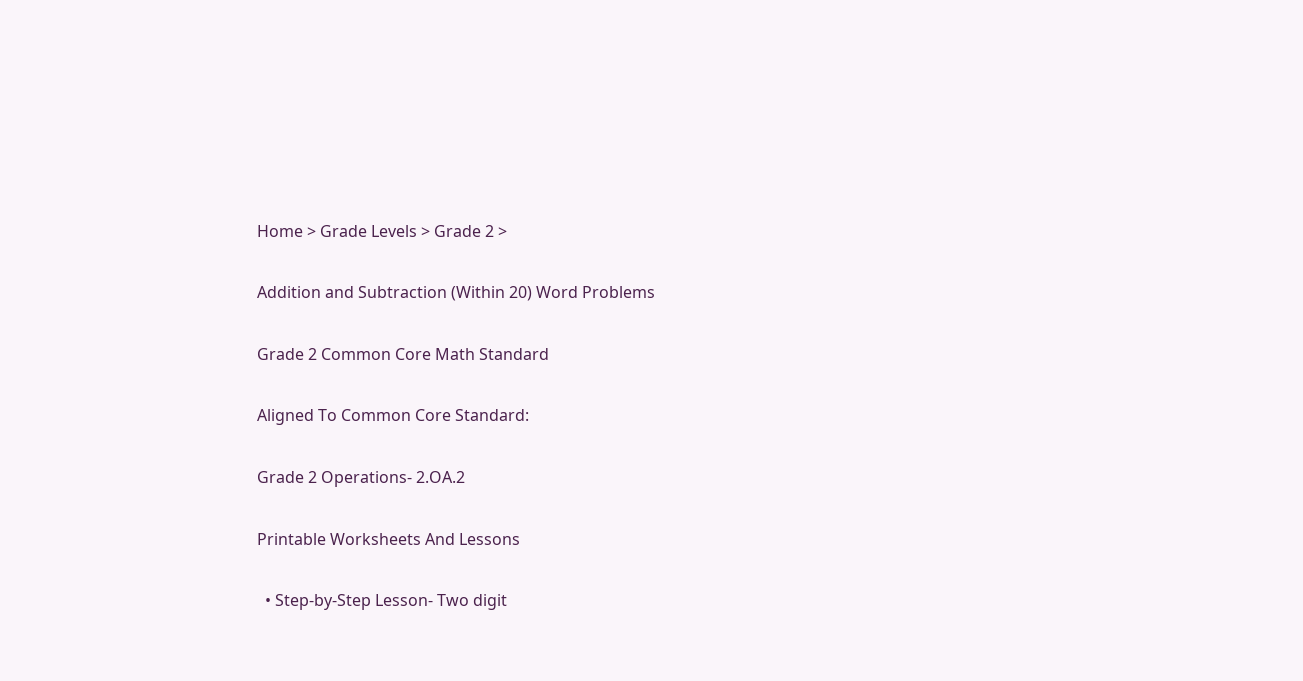Home > Grade Levels > Grade 2 >

Addition and Subtraction (Within 20) Word Problems

Grade 2 Common Core Math Standard

Aligned To Common Core Standard:

Grade 2 Operations- 2.OA.2

Printable Worksheets And Lessons

  • Step-by-Step Lesson- Two digit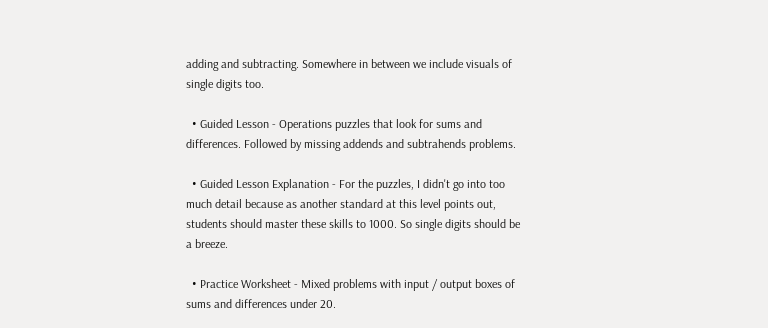adding and subtracting. Somewhere in between we include visuals of single digits too.

  • Guided Lesson - Operations puzzles that look for sums and differences. Followed by missing addends and subtrahends problems.

  • Guided Lesson Explanation - For the puzzles, I didn't go into too much detail because as another standard at this level points out, students should master these skills to 1000. So single digits should be a breeze.

  • Practice Worksheet - Mixed problems with input / output boxes of sums and differences under 20.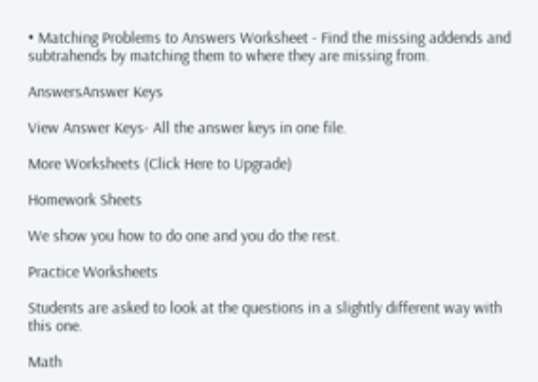• Matching Problems to Answers Worksheet - Find the missing addends and subtrahends by matching them to where they are missing from.

AnswersAnswer Keys

View Answer Keys- All the answer keys in one file.

More Worksheets (Click Here to Upgrade)

Homework Sheets

We show you how to do one and you do the rest.

Practice Worksheets

Students are asked to look at the questions in a slightly different way with this one.

Math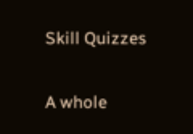Skill Quizzes

A whole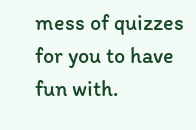mess of quizzes for you to have fun with.